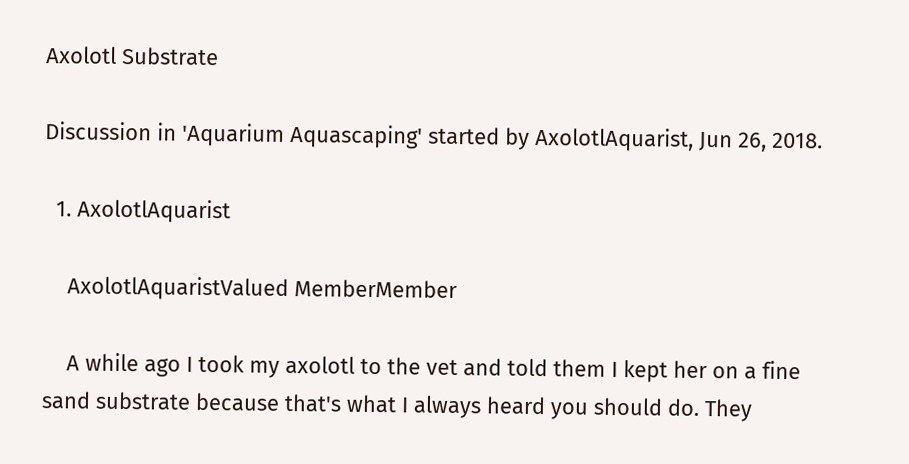Axolotl Substrate

Discussion in 'Aquarium Aquascaping' started by AxolotlAquarist, Jun 26, 2018.

  1. AxolotlAquarist

    AxolotlAquaristValued MemberMember

    A while ago I took my axolotl to the vet and told them I kept her on a fine sand substrate because that's what I always heard you should do. They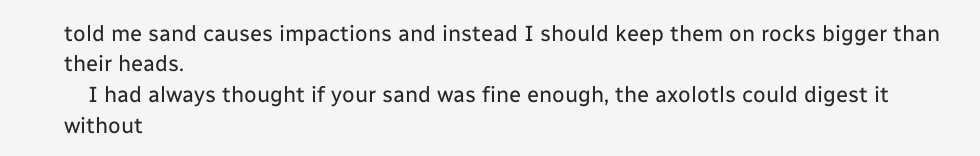told me sand causes impactions and instead I should keep them on rocks bigger than their heads.
    I had always thought if your sand was fine enough, the axolotls could digest it without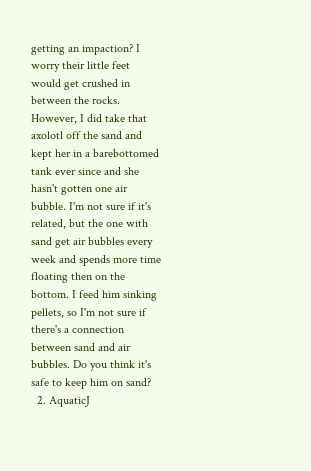getting an impaction? I worry their little feet would get crushed in between the rocks. However, I did take that axolotl off the sand and kept her in a barebottomed tank ever since and she hasn't gotten one air bubble. I'm not sure if it's related, but the one with sand get air bubbles every week and spends more time floating then on the bottom. I feed him sinking pellets, so I'm not sure if there's a connection between sand and air bubbles. Do you think it's safe to keep him on sand?
  2. AquaticJ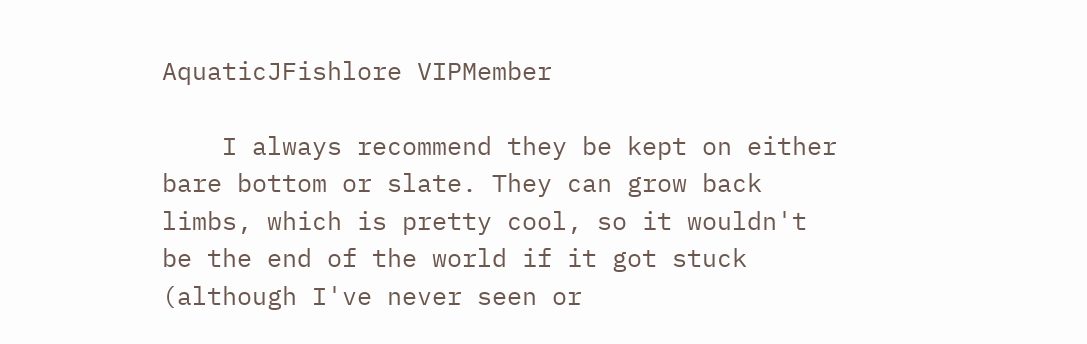AquaticJFishlore VIPMember

    I always recommend they be kept on either bare bottom or slate. They can grow back limbs, which is pretty cool, so it wouldn't be the end of the world if it got stuck (although I've never seen or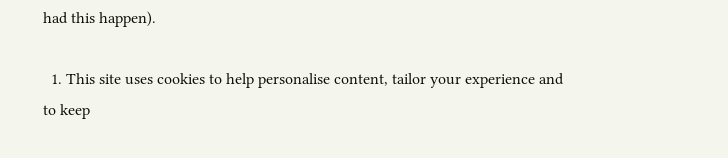had this happen).

  1. This site uses cookies to help personalise content, tailor your experience and to keep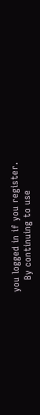you logged in if you register.
    By continuing to use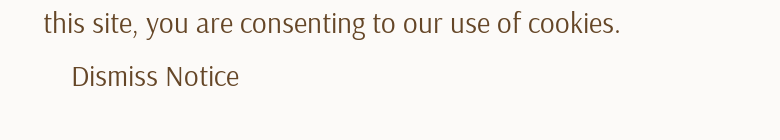this site, you are consenting to our use of cookies.
    Dismiss Notice